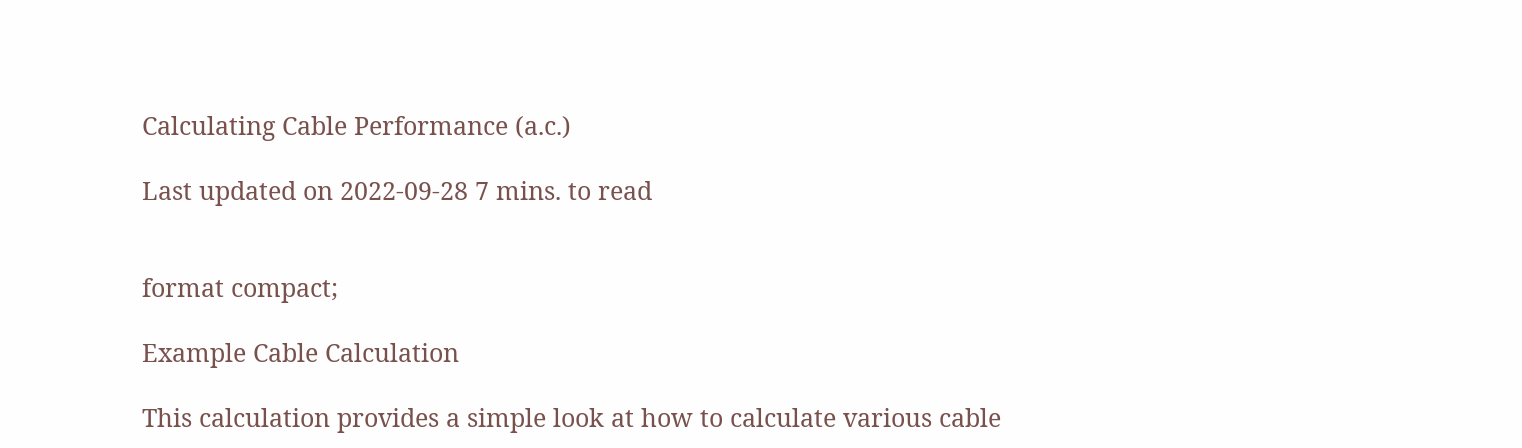Calculating Cable Performance (a.c.)

Last updated on 2022-09-28 7 mins. to read


format compact;

Example Cable Calculation

This calculation provides a simple look at how to calculate various cable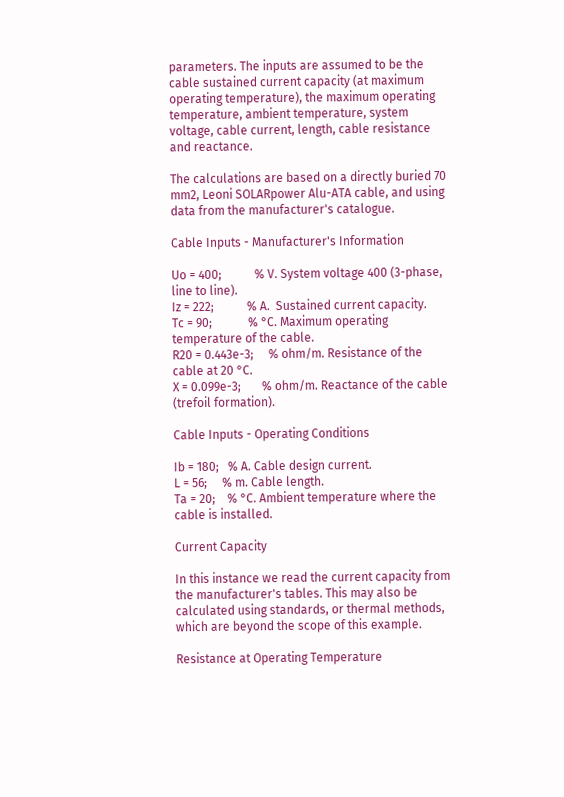parameters. The inputs are assumed to be the cable sustained current capacity (at maximum operating temperature), the maximum operating temperature, ambient temperature, system voltage, cable current, length, cable resistance and reactance.

The calculations are based on a directly buried 70 mm2, Leoni SOLARpower Alu-ATA cable, and using data from the manufacturer's catalogue.

Cable Inputs - Manufacturer's Information

Uo = 400;           % V. System voltage 400 (3-phase, line to line).
Iz = 222;           % A.  Sustained current capacity.
Tc = 90;            % °C. Maximum operating temperature of the cable.
R20 = 0.443e-3;     % ohm/m. Resistance of the cable at 20 °C.
X = 0.099e-3;       % ohm/m. Reactance of the cable (trefoil formation).

Cable Inputs - Operating Conditions

Ib = 180;   % A. Cable design current.
L = 56;     % m. Cable length.
Ta = 20;    % °C. Ambient temperature where the cable is installed.

Current Capacity

In this instance we read the current capacity from the manufacturer's tables. This may also be calculated using standards, or thermal methods, which are beyond the scope of this example.

Resistance at Operating Temperature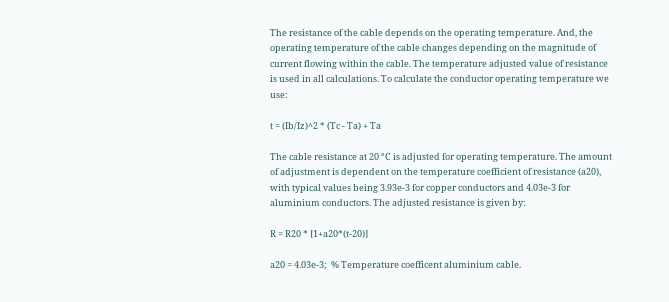The resistance of the cable depends on the operating temperature. And, the operating temperature of the cable changes depending on the magnitude of current flowing within the cable. The temperature adjusted value of resistance is used in all calculations. To calculate the conductor operating temperature we use:

t = (Ib/Iz)^2 * (Tc - Ta) + Ta

The cable resistance at 20 °C is adjusted for operating temperature. The amount of adjustment is dependent on the temperature coefficient of resistance (a20), with typical values being 3.93e-3 for copper conductors and 4.03e-3 for aluminium conductors. The adjusted resistance is given by:

R = R20 * [1+a20*(t-20)]

a20 = 4.03e-3;  % Temperature coefficent aluminium cable.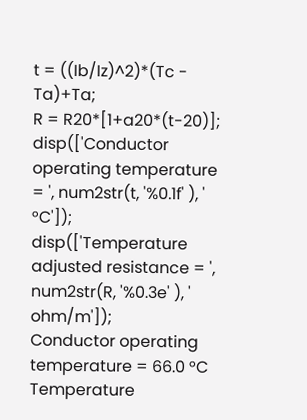t = ((Ib/Iz)^2)*(Tc - Ta)+Ta;
R = R20*[1+a20*(t-20)];
disp(['Conductor operating temperature = ', num2str(t, '%0.1f' ), ' °C']);
disp(['Temperature adjusted resistance = ', num2str(R, '%0.3e' ), ' ohm/m']);
Conductor operating temperature = 66.0 °C
Temperature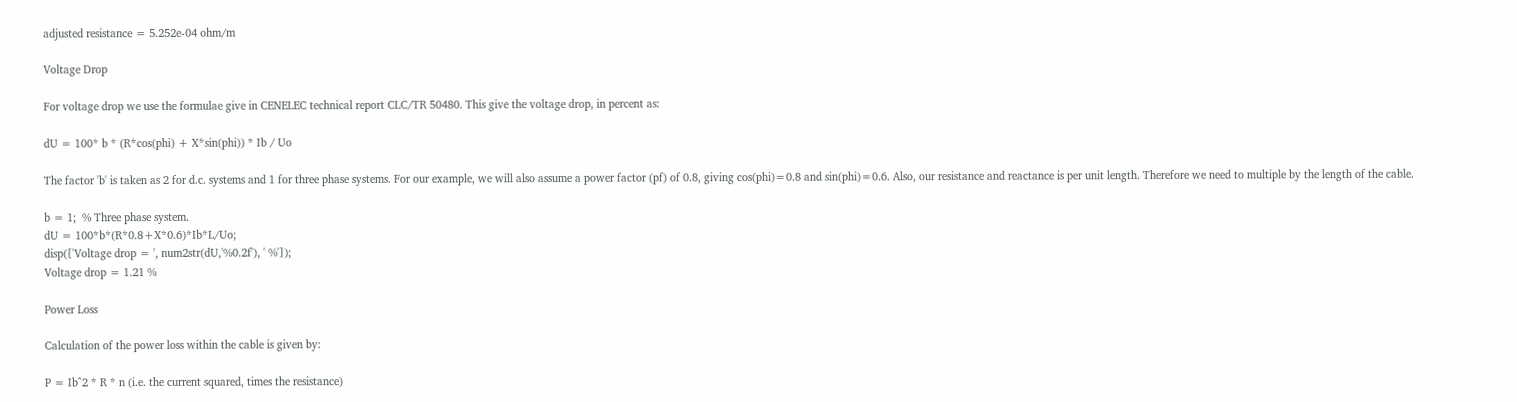adjusted resistance = 5.252e-04 ohm/m

Voltage Drop

For voltage drop we use the formulae give in CENELEC technical report CLC/TR 50480. This give the voltage drop, in percent as:

dU = 100* b * (R*cos(phi) + X*sin(phi)) * Ib / Uo

The factor 'b' is taken as 2 for d.c. systems and 1 for three phase systems. For our example, we will also assume a power factor (pf) of 0.8, giving cos(phi)=0.8 and sin(phi)=0.6. Also, our resistance and reactance is per unit length. Therefore we need to multiple by the length of the cable.

b = 1;  % Three phase system.
dU = 100*b*(R*0.8+X*0.6)*Ib*L/Uo;
disp(['Voltage drop = ', num2str(dU,'%0.2f'), ' %']);
Voltage drop = 1.21 %

Power Loss

Calculation of the power loss within the cable is given by:

P = Ib^2 * R * n (i.e. the current squared, times the resistance)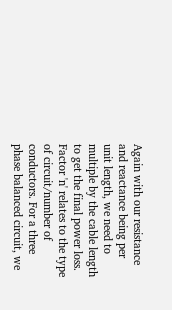Again with our resistance and reactance being per unit length, we need to multiple by the cable length to get the final power loss. Factor 'n' relates to the type of circuit/number of conductors. For a three phase balanced circuit, we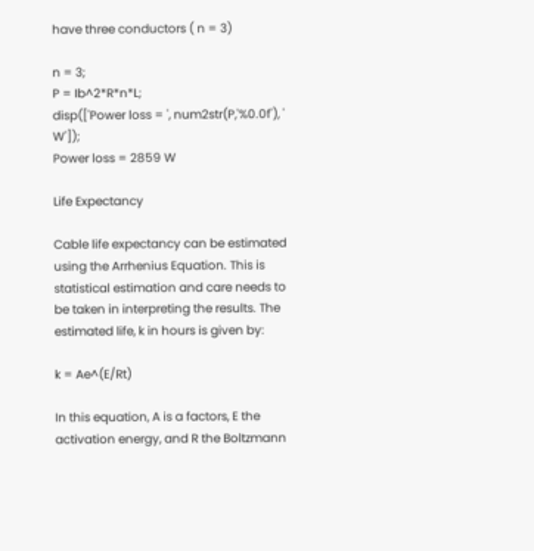have three conductors ( n = 3)

n = 3;
P = Ib^2*R*n*L;
disp(['Power loss = ', num2str(P,'%0.0f'), ' W']);
Power loss = 2859 W

Life Expectancy

Cable life expectancy can be estimated using the Arrhenius Equation. This is statistical estimation and care needs to be taken in interpreting the results. The estimated life, k in hours is given by:

k = Ae^(E/Rt)

In this equation, A is a factors, E the activation energy, and R the Boltzmann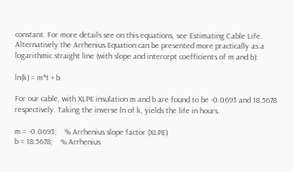constant. For more details see on this equations, see Estimating Cable Life. Alternatively the Arrhenius Equation can be presented more practically as a logarithmic straight line (with slope and intercept coefficients of m and b):

ln(k) = m*t + b

For our cable, with XLPE insulation m and b are found to be -0.0693 and 18.5678 respectively. Taking the inverse ln of k, yields the life in hours.

m = -0.0693;    % Arrhenius slope factor (XLPE)
b = 18.5678;    % Arrhenius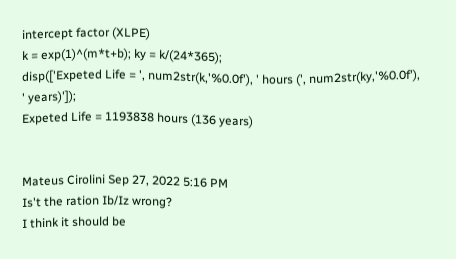intercept factor (XLPE)
k = exp(1)^(m*t+b); ky = k/(24*365);
disp(['Expeted Life = ', num2str(k,'%0.0f'), ' hours (', num2str(ky,'%0.0f'), ' years)']);
Expeted Life = 1193838 hours (136 years)


Mateus Cirolini Sep 27, 2022 5:16 PM
Is't the ration Ib/Iz wrong?
I think it should be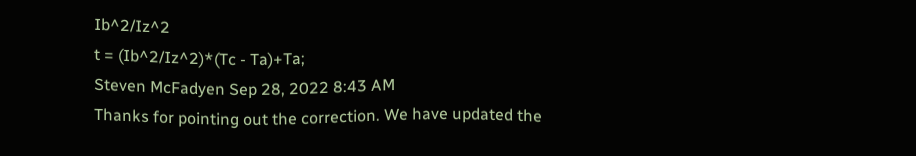Ib^2/Iz^2
t = (Ib^2/Iz^2)*(Tc - Ta)+Ta;
Steven McFadyen Sep 28, 2022 8:43 AM
Thanks for pointing out the correction. We have updated the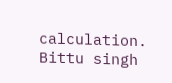calculation.
Bittu singh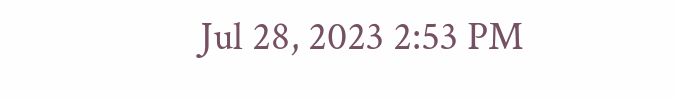Jul 28, 2023 2:53 PM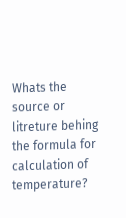Whats the source or litreture behing the formula for calculation of temperature?